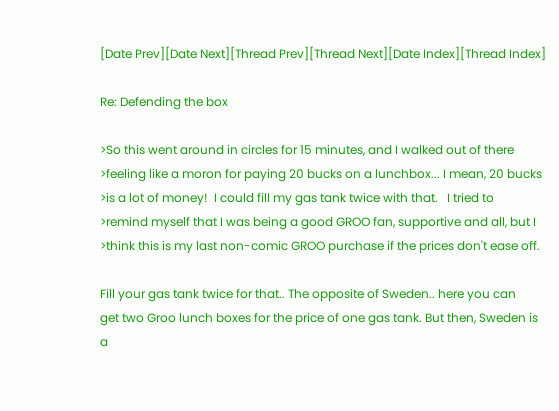[Date Prev][Date Next][Thread Prev][Thread Next][Date Index][Thread Index]

Re: Defending the box

>So this went around in circles for 15 minutes, and I walked out of there
>feeling like a moron for paying 20 bucks on a lunchbox... I mean, 20 bucks
>is a lot of money!  I could fill my gas tank twice with that.   I tried to
>remind myself that I was being a good GROO fan, supportive and all, but I
>think this is my last non-comic GROO purchase if the prices don't ease off.

Fill your gas tank twice for that.. The opposite of Sweden.. here you can
get two Groo lunch boxes for the price of one gas tank. But then, Sweden is
a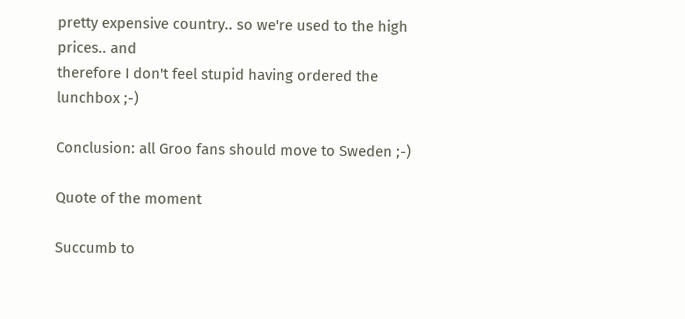pretty expensive country.. so we're used to the high prices.. and
therefore I don't feel stupid having ordered the lunchbox ;-)

Conclusion: all Groo fans should move to Sweden ;-)

Quote of the moment

Succumb to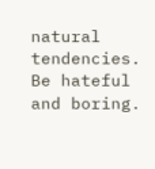natural tendencies. Be hateful and boring.